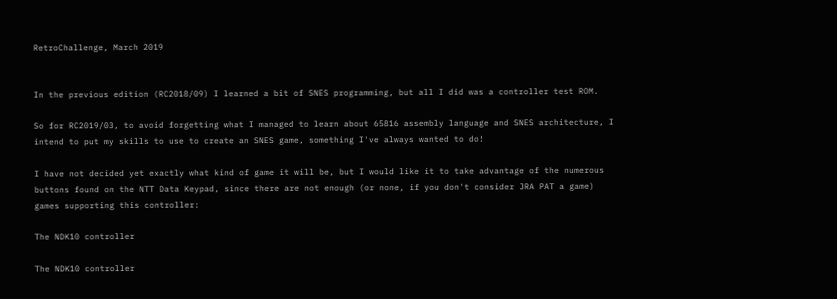RetroChallenge, March 2019


In the previous edition (RC2018/09) I learned a bit of SNES programming, but all I did was a controller test ROM.

So for RC2019/03, to avoid forgetting what I managed to learn about 65816 assembly language and SNES architecture, I intend to put my skills to use to create an SNES game, something I've always wanted to do!

I have not decided yet exactly what kind of game it will be, but I would like it to take advantage of the numerous buttons found on the NTT Data Keypad, since there are not enough (or none, if you don't consider JRA PAT a game) games supporting this controller:

The NDK10 controller

The NDK10 controller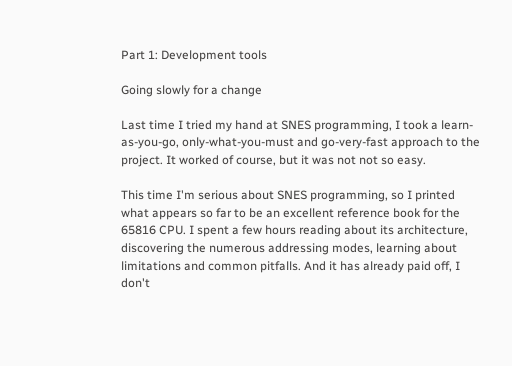Part 1: Development tools

Going slowly for a change

Last time I tried my hand at SNES programming, I took a learn-as-you-go, only-what-you-must and go-very-fast approach to the project. It worked of course, but it was not not so easy.

This time I'm serious about SNES programming, so I printed what appears so far to be an excellent reference book for the 65816 CPU. I spent a few hours reading about its architecture, discovering the numerous addressing modes, learning about limitations and common pitfalls. And it has already paid off, I don't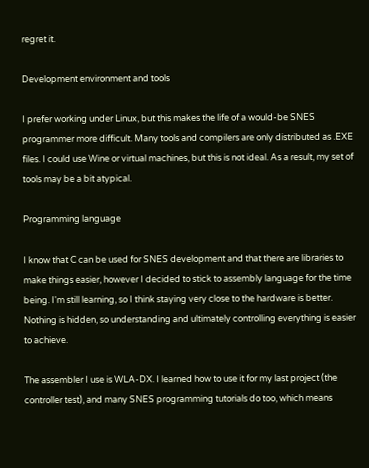regret it.

Development environment and tools

I prefer working under Linux, but this makes the life of a would-be SNES programmer more difficult. Many tools and compilers are only distributed as .EXE files. I could use Wine or virtual machines, but this is not ideal. As a result, my set of tools may be a bit atypical.

Programming language

I know that C can be used for SNES development and that there are libraries to make things easier, however I decided to stick to assembly language for the time being. I'm still learning, so I think staying very close to the hardware is better. Nothing is hidden, so understanding and ultimately controlling everything is easier to achieve.

The assembler I use is WLA-DX. I learned how to use it for my last project (the controller test), and many SNES programming tutorials do too, which means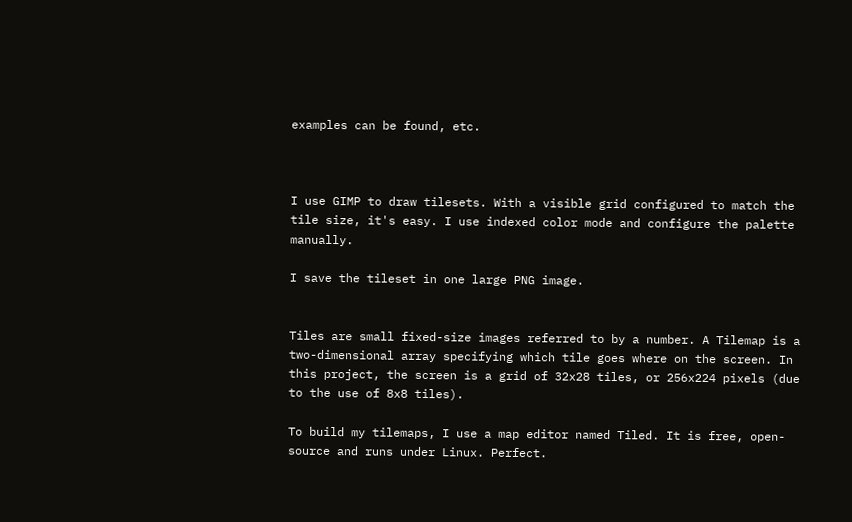examples can be found, etc.



I use GIMP to draw tilesets. With a visible grid configured to match the tile size, it's easy. I use indexed color mode and configure the palette manually.

I save the tileset in one large PNG image.


Tiles are small fixed-size images referred to by a number. A Tilemap is a two-dimensional array specifying which tile goes where on the screen. In this project, the screen is a grid of 32x28 tiles, or 256x224 pixels (due to the use of 8x8 tiles).

To build my tilemaps, I use a map editor named Tiled. It is free, open-source and runs under Linux. Perfect.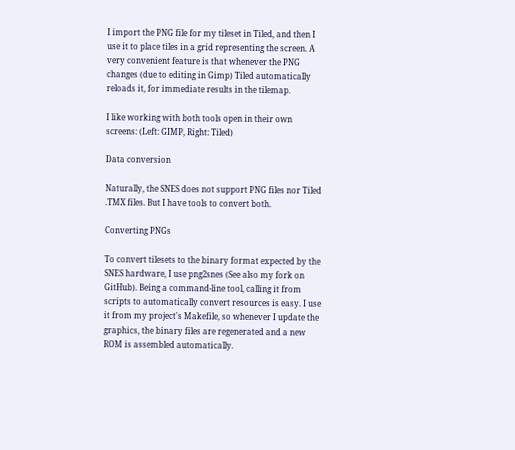I import the PNG file for my tileset in Tiled, and then I use it to place tiles in a grid representing the screen. A very convenient feature is that whenever the PNG changes (due to editing in Gimp) Tiled automatically reloads it, for immediate results in the tilemap.

I like working with both tools open in their own screens: (Left: GIMP, Right: Tiled)

Data conversion

Naturally, the SNES does not support PNG files nor Tiled .TMX files. But I have tools to convert both.

Converting PNGs

To convert tilesets to the binary format expected by the SNES hardware, I use png2snes (See also my fork on GitHub). Being a command-line tool, calling it from scripts to automatically convert resources is easy. I use it from my project's Makefile, so whenever I update the graphics, the binary files are regenerated and a new ROM is assembled automatically.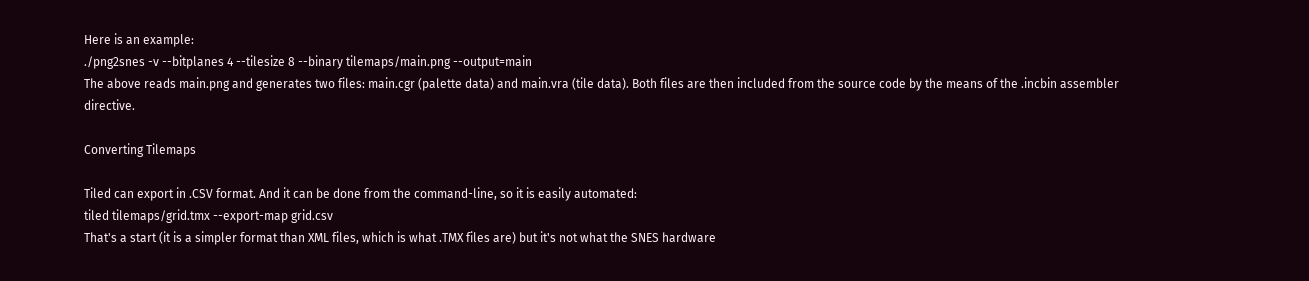Here is an example:
./png2snes -v --bitplanes 4 --tilesize 8 --binary tilemaps/main.png --output=main
The above reads main.png and generates two files: main.cgr (palette data) and main.vra (tile data). Both files are then included from the source code by the means of the .incbin assembler directive.

Converting Tilemaps

Tiled can export in .CSV format. And it can be done from the command-line, so it is easily automated:
tiled tilemaps/grid.tmx --export-map grid.csv
That's a start (it is a simpler format than XML files, which is what .TMX files are) but it's not what the SNES hardware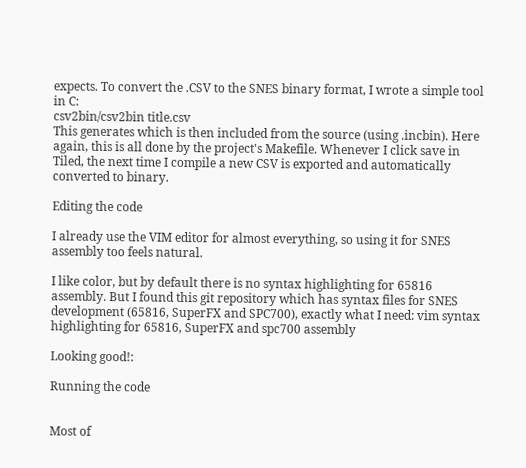expects. To convert the .CSV to the SNES binary format, I wrote a simple tool in C:
csv2bin/csv2bin title.csv
This generates which is then included from the source (using .incbin). Here again, this is all done by the project's Makefile. Whenever I click save in Tiled, the next time I compile a new CSV is exported and automatically converted to binary.

Editing the code

I already use the VIM editor for almost everything, so using it for SNES assembly too feels natural.

I like color, but by default there is no syntax highlighting for 65816 assembly. But I found this git repository which has syntax files for SNES development (65816, SuperFX and SPC700), exactly what I need: vim syntax highlighting for 65816, SuperFX and spc700 assembly

Looking good!:

Running the code


Most of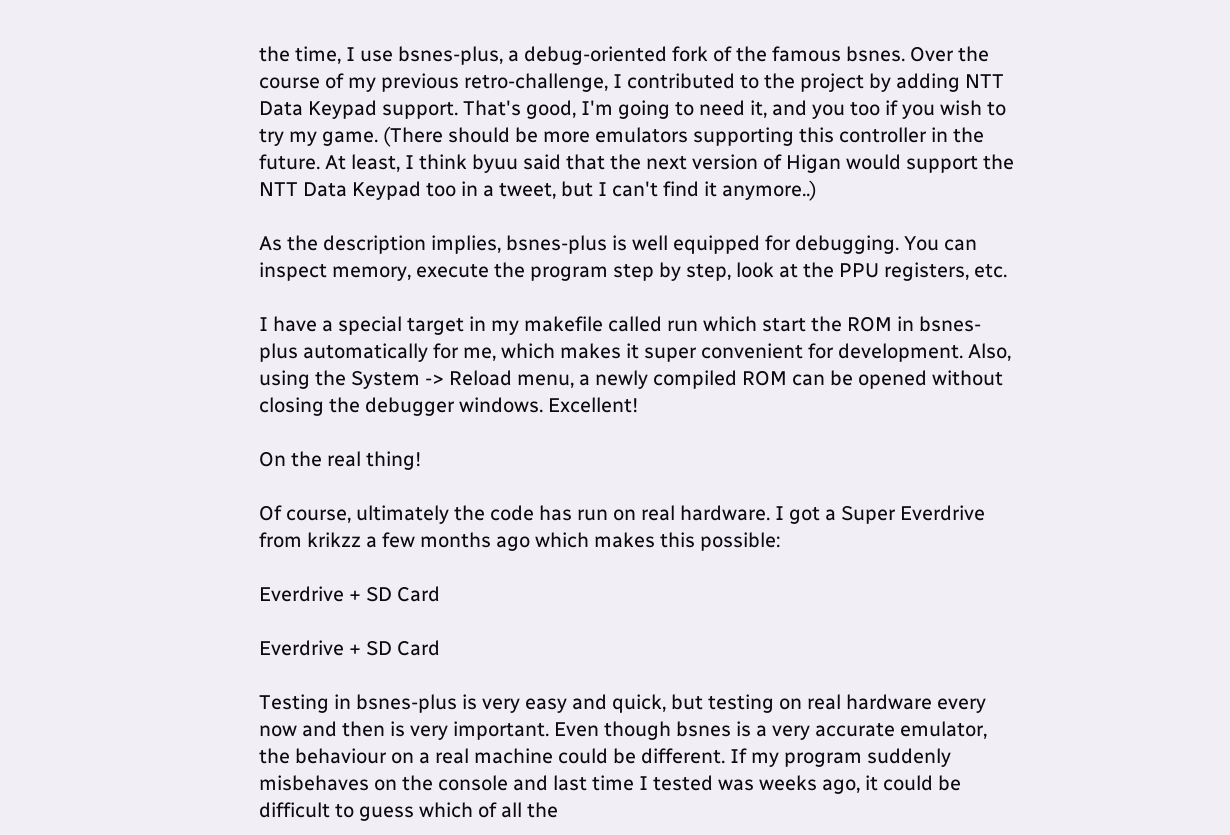the time, I use bsnes-plus, a debug-oriented fork of the famous bsnes. Over the course of my previous retro-challenge, I contributed to the project by adding NTT Data Keypad support. That's good, I'm going to need it, and you too if you wish to try my game. (There should be more emulators supporting this controller in the future. At least, I think byuu said that the next version of Higan would support the NTT Data Keypad too in a tweet, but I can't find it anymore..)

As the description implies, bsnes-plus is well equipped for debugging. You can inspect memory, execute the program step by step, look at the PPU registers, etc.

I have a special target in my makefile called run which start the ROM in bsnes-plus automatically for me, which makes it super convenient for development. Also, using the System -> Reload menu, a newly compiled ROM can be opened without closing the debugger windows. Excellent!

On the real thing!

Of course, ultimately the code has run on real hardware. I got a Super Everdrive from krikzz a few months ago which makes this possible:

Everdrive + SD Card

Everdrive + SD Card

Testing in bsnes-plus is very easy and quick, but testing on real hardware every now and then is very important. Even though bsnes is a very accurate emulator, the behaviour on a real machine could be different. If my program suddenly misbehaves on the console and last time I tested was weeks ago, it could be difficult to guess which of all the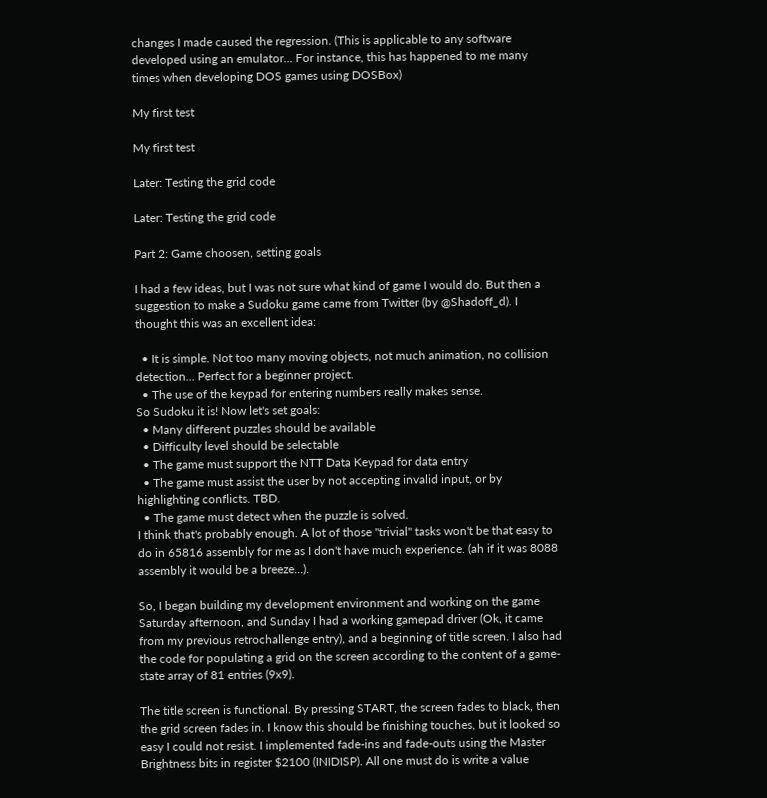changes I made caused the regression. (This is applicable to any software developed using an emulator... For instance, this has happened to me many times when developing DOS games using DOSBox)

My first test

My first test

Later: Testing the grid code

Later: Testing the grid code

Part 2: Game choosen, setting goals

I had a few ideas, but I was not sure what kind of game I would do. But then a suggestion to make a Sudoku game came from Twitter (by @Shadoff_d). I thought this was an excellent idea:

  • It is simple. Not too many moving objects, not much animation, no collision detection... Perfect for a beginner project.
  • The use of the keypad for entering numbers really makes sense.
So Sudoku it is! Now let's set goals:
  • Many different puzzles should be available
  • Difficulty level should be selectable
  • The game must support the NTT Data Keypad for data entry
  • The game must assist the user by not accepting invalid input, or by highlighting conflicts. TBD.
  • The game must detect when the puzzle is solved.
I think that's probably enough. A lot of those "trivial" tasks won't be that easy to do in 65816 assembly for me as I don't have much experience. (ah if it was 8088 assembly it would be a breeze...).

So, I began building my development environment and working on the game Saturday afternoon, and Sunday I had a working gamepad driver (Ok, it came from my previous retrochallenge entry), and a beginning of title screen. I also had the code for populating a grid on the screen according to the content of a game-state array of 81 entries (9x9).

The title screen is functional. By pressing START, the screen fades to black, then the grid screen fades in. I know this should be finishing touches, but it looked so easy I could not resist. I implemented fade-ins and fade-outs using the Master Brightness bits in register $2100 (INIDISP). All one must do is write a value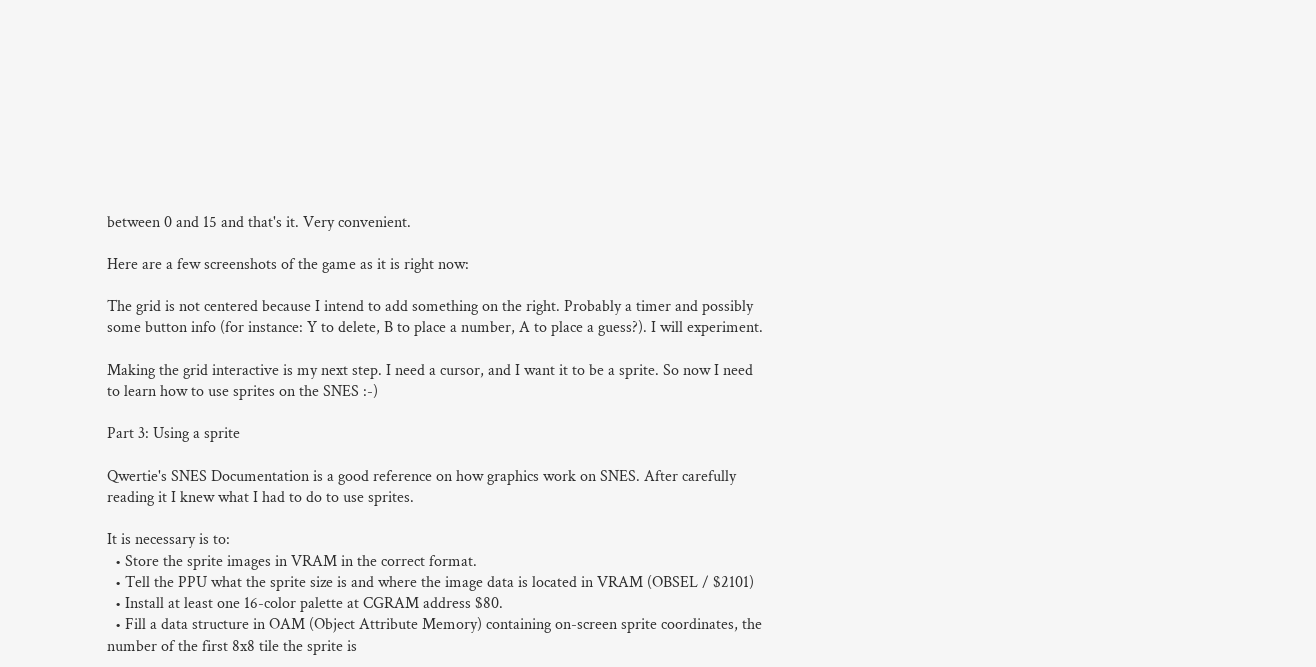between 0 and 15 and that's it. Very convenient.

Here are a few screenshots of the game as it is right now:

The grid is not centered because I intend to add something on the right. Probably a timer and possibly some button info (for instance: Y to delete, B to place a number, A to place a guess?). I will experiment.

Making the grid interactive is my next step. I need a cursor, and I want it to be a sprite. So now I need to learn how to use sprites on the SNES :-)

Part 3: Using a sprite

Qwertie's SNES Documentation is a good reference on how graphics work on SNES. After carefully reading it I knew what I had to do to use sprites.

It is necessary is to:
  • Store the sprite images in VRAM in the correct format.
  • Tell the PPU what the sprite size is and where the image data is located in VRAM (OBSEL / $2101)
  • Install at least one 16-color palette at CGRAM address $80.
  • Fill a data structure in OAM (Object Attribute Memory) containing on-screen sprite coordinates, the number of the first 8x8 tile the sprite is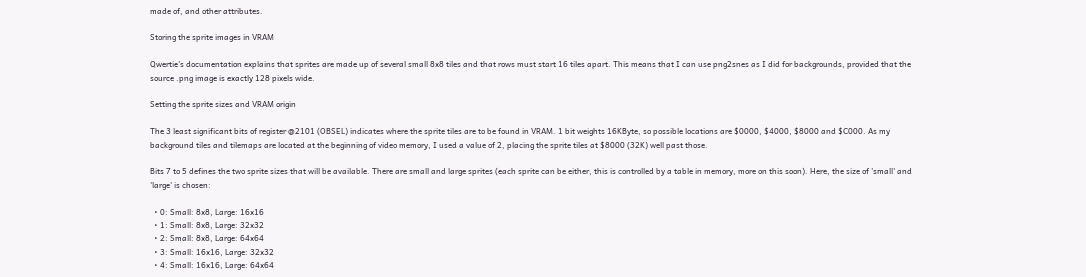made of, and other attributes.

Storing the sprite images in VRAM

Qwertie's documentation explains that sprites are made up of several small 8x8 tiles and that rows must start 16 tiles apart. This means that I can use png2snes as I did for backgrounds, provided that the source .png image is exactly 128 pixels wide.

Setting the sprite sizes and VRAM origin

The 3 least significant bits of register @2101 (OBSEL) indicates where the sprite tiles are to be found in VRAM. 1 bit weights 16KByte, so possible locations are $0000, $4000, $8000 and $C000. As my background tiles and tilemaps are located at the beginning of video memory, I used a value of 2, placing the sprite tiles at $8000 (32K) well past those.

Bits 7 to 5 defines the two sprite sizes that will be available. There are small and large sprites (each sprite can be either, this is controlled by a table in memory, more on this soon). Here, the size of 'small' and 'large' is chosen:

  • 0: Small: 8x8, Large: 16x16
  • 1: Small: 8x8, Large: 32x32
  • 2: Small: 8x8, Large: 64x64
  • 3: Small: 16x16, Large: 32x32
  • 4: Small: 16x16, Large: 64x64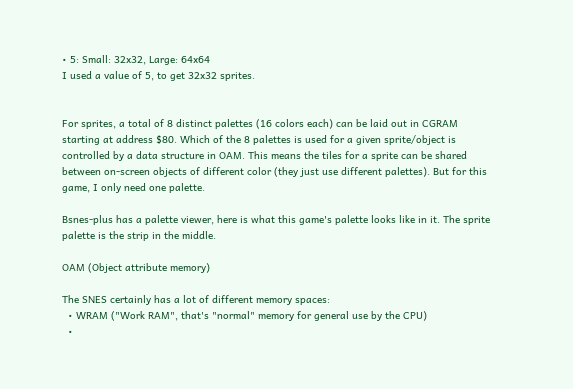• 5: Small: 32x32, Large: 64x64
I used a value of 5, to get 32x32 sprites.


For sprites, a total of 8 distinct palettes (16 colors each) can be laid out in CGRAM starting at address $80. Which of the 8 palettes is used for a given sprite/object is controlled by a data structure in OAM. This means the tiles for a sprite can be shared between on-screen objects of different color (they just use different palettes). But for this game, I only need one palette.

Bsnes-plus has a palette viewer, here is what this game's palette looks like in it. The sprite palette is the strip in the middle.

OAM (Object attribute memory)

The SNES certainly has a lot of different memory spaces:
  • WRAM ("Work RAM", that's "normal" memory for general use by the CPU)
  •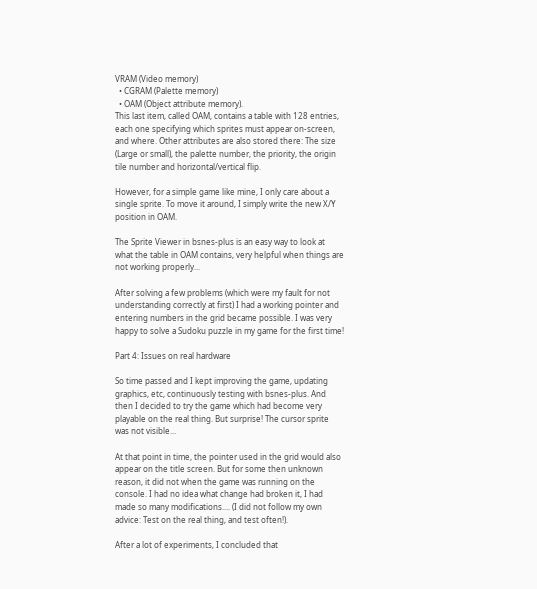VRAM (Video memory)
  • CGRAM (Palette memory)
  • OAM (Object attribute memory).
This last item, called OAM, contains a table with 128 entries, each one specifying which sprites must appear on-screen, and where. Other attributes are also stored there: The size (Large or small), the palette number, the priority, the origin tile number and horizontal/vertical flip.

However, for a simple game like mine, I only care about a single sprite. To move it around, I simply write the new X/Y position in OAM.

The Sprite Viewer in bsnes-plus is an easy way to look at what the table in OAM contains, very helpful when things are not working properly...

After solving a few problems (which were my fault for not understanding correctly at first) I had a working pointer and entering numbers in the grid became possible. I was very happy to solve a Sudoku puzzle in my game for the first time!

Part 4: Issues on real hardware

So time passed and I kept improving the game, updating graphics, etc, continuously testing with bsnes-plus. And then I decided to try the game which had become very playable on the real thing. But surprise! The cursor sprite was not visible...

At that point in time, the pointer used in the grid would also appear on the title screen. But for some then unknown reason, it did not when the game was running on the console. I had no idea what change had broken it, I had made so many modifications.... (I did not follow my own advice: Test on the real thing, and test often!).

After a lot of experiments, I concluded that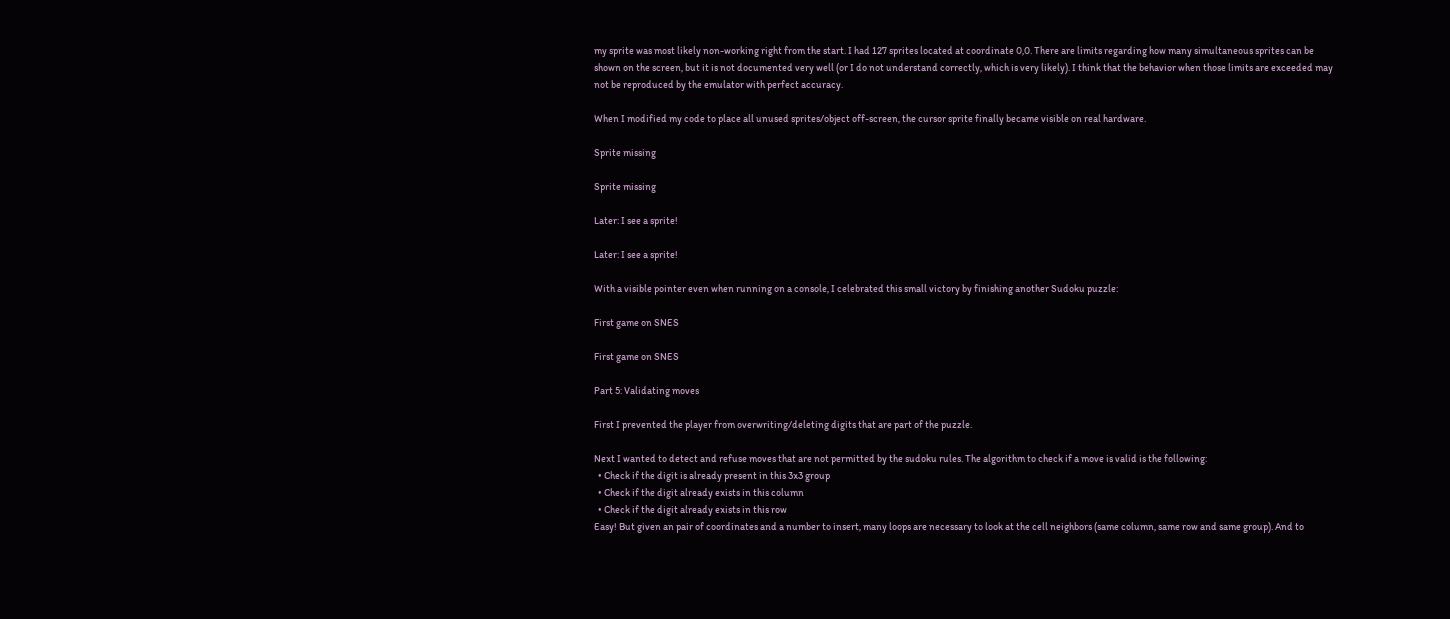my sprite was most likely non-working right from the start. I had 127 sprites located at coordinate 0,0. There are limits regarding how many simultaneous sprites can be shown on the screen, but it is not documented very well (or I do not understand correctly, which is very likely). I think that the behavior when those limits are exceeded may not be reproduced by the emulator with perfect accuracy.

When I modified my code to place all unused sprites/object off-screen, the cursor sprite finally became visible on real hardware.

Sprite missing

Sprite missing

Later: I see a sprite!

Later: I see a sprite!

With a visible pointer even when running on a console, I celebrated this small victory by finishing another Sudoku puzzle:

First game on SNES

First game on SNES

Part 5: Validating moves

First I prevented the player from overwriting/deleting digits that are part of the puzzle.

Next I wanted to detect and refuse moves that are not permitted by the sudoku rules. The algorithm to check if a move is valid is the following:
  • Check if the digit is already present in this 3x3 group
  • Check if the digit already exists in this column
  • Check if the digit already exists in this row
Easy! But given an pair of coordinates and a number to insert, many loops are necessary to look at the cell neighbors (same column, same row and same group). And to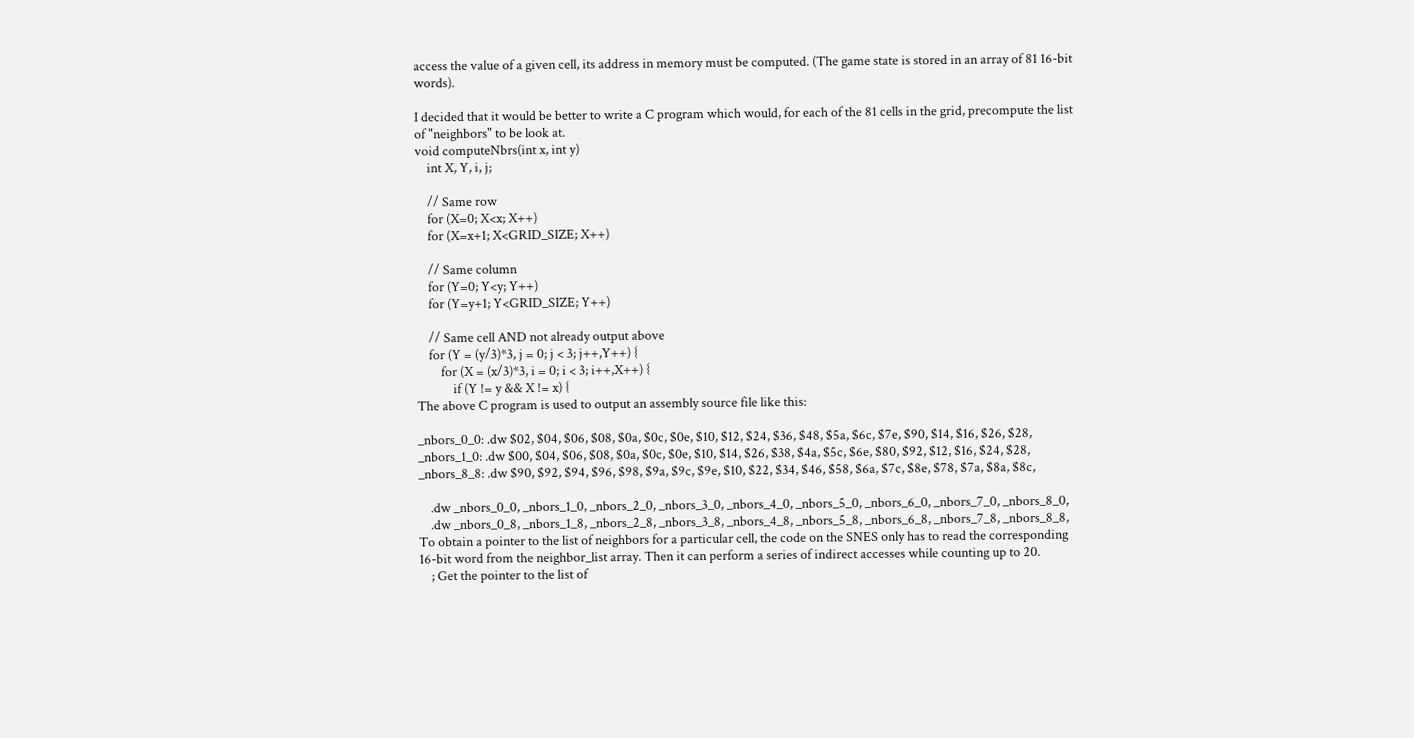access the value of a given cell, its address in memory must be computed. (The game state is stored in an array of 81 16-bit words).

I decided that it would be better to write a C program which would, for each of the 81 cells in the grid, precompute the list of "neighbors" to be look at.
void computeNbrs(int x, int y)
    int X, Y, i, j;

    // Same row
    for (X=0; X<x; X++)
    for (X=x+1; X<GRID_SIZE; X++)

    // Same column
    for (Y=0; Y<y; Y++)
    for (Y=y+1; Y<GRID_SIZE; Y++)

    // Same cell AND not already output above
    for (Y = (y/3)*3, j = 0; j < 3; j++,Y++) {
        for (X = (x/3)*3, i = 0; i < 3; i++,X++) {
            if (Y != y && X != x) {
The above C program is used to output an assembly source file like this:

_nbors_0_0: .dw $02, $04, $06, $08, $0a, $0c, $0e, $10, $12, $24, $36, $48, $5a, $6c, $7e, $90, $14, $16, $26, $28,
_nbors_1_0: .dw $00, $04, $06, $08, $0a, $0c, $0e, $10, $14, $26, $38, $4a, $5c, $6e, $80, $92, $12, $16, $24, $28,
_nbors_8_8: .dw $90, $92, $94, $96, $98, $9a, $9c, $9e, $10, $22, $34, $46, $58, $6a, $7c, $8e, $78, $7a, $8a, $8c,

    .dw _nbors_0_0, _nbors_1_0, _nbors_2_0, _nbors_3_0, _nbors_4_0, _nbors_5_0, _nbors_6_0, _nbors_7_0, _nbors_8_0,
    .dw _nbors_0_8, _nbors_1_8, _nbors_2_8, _nbors_3_8, _nbors_4_8, _nbors_5_8, _nbors_6_8, _nbors_7_8, _nbors_8_8,
To obtain a pointer to the list of neighbors for a particular cell, the code on the SNES only has to read the corresponding 16-bit word from the neighbor_list array. Then it can perform a series of indirect accesses while counting up to 20.
    ; Get the pointer to the list of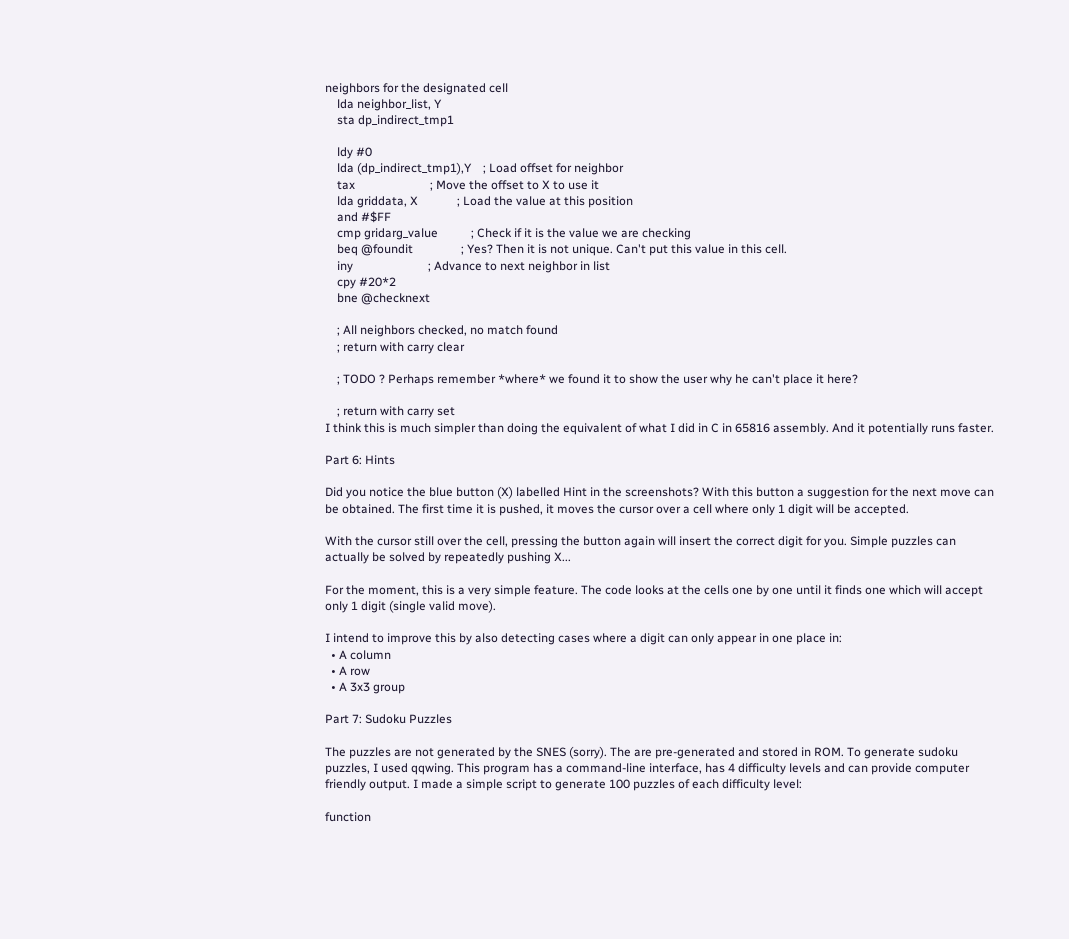neighbors for the designated cell
    lda neighbor_list, Y
    sta dp_indirect_tmp1

    ldy #0
    lda (dp_indirect_tmp1),Y    ; Load offset for neighbor
    tax                         ; Move the offset to X to use it
    lda griddata, X             ; Load the value at this position
    and #$FF
    cmp gridarg_value           ; Check if it is the value we are checking
    beq @foundit                ; Yes? Then it is not unique. Can't put this value in this cell.
    iny                         ; Advance to next neighbor in list
    cpy #20*2
    bne @checknext

    ; All neighbors checked, no match found
    ; return with carry clear

    ; TODO ? Perhaps remember *where* we found it to show the user why he can't place it here?

    ; return with carry set
I think this is much simpler than doing the equivalent of what I did in C in 65816 assembly. And it potentially runs faster.

Part 6: Hints

Did you notice the blue button (X) labelled Hint in the screenshots? With this button a suggestion for the next move can be obtained. The first time it is pushed, it moves the cursor over a cell where only 1 digit will be accepted.

With the cursor still over the cell, pressing the button again will insert the correct digit for you. Simple puzzles can actually be solved by repeatedly pushing X...

For the moment, this is a very simple feature. The code looks at the cells one by one until it finds one which will accept only 1 digit (single valid move).

I intend to improve this by also detecting cases where a digit can only appear in one place in:
  • A column
  • A row
  • A 3x3 group

Part 7: Sudoku Puzzles

The puzzles are not generated by the SNES (sorry). The are pre-generated and stored in ROM. To generate sudoku puzzles, I used qqwing. This program has a command-line interface, has 4 difficulty levels and can provide computer friendly output. I made a simple script to generate 100 puzzles of each difficulty level:

function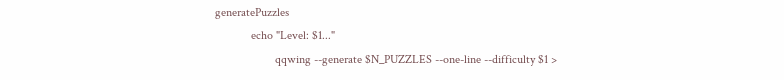generatePuzzles
            echo "Level: $1..."
                    qqwing --generate $N_PUZZLES --one-line --difficulty $1 >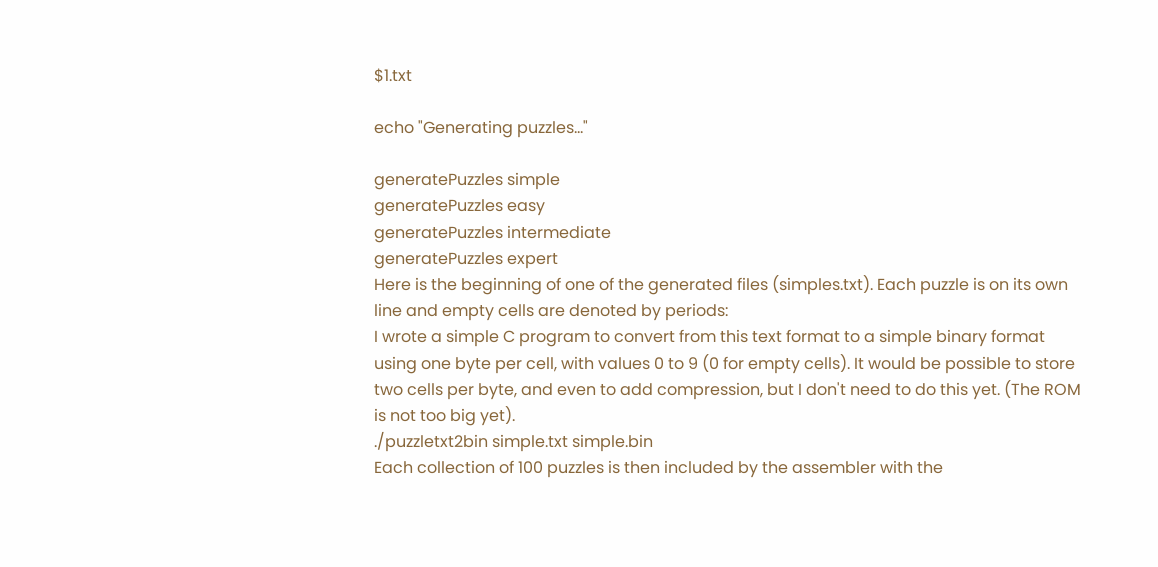$1.txt

echo "Generating puzzles..."

generatePuzzles simple
generatePuzzles easy
generatePuzzles intermediate
generatePuzzles expert
Here is the beginning of one of the generated files (simples.txt). Each puzzle is on its own line and empty cells are denoted by periods:
I wrote a simple C program to convert from this text format to a simple binary format using one byte per cell, with values 0 to 9 (0 for empty cells). It would be possible to store two cells per byte, and even to add compression, but I don't need to do this yet. (The ROM is not too big yet).
./puzzletxt2bin simple.txt simple.bin
Each collection of 100 puzzles is then included by the assembler with the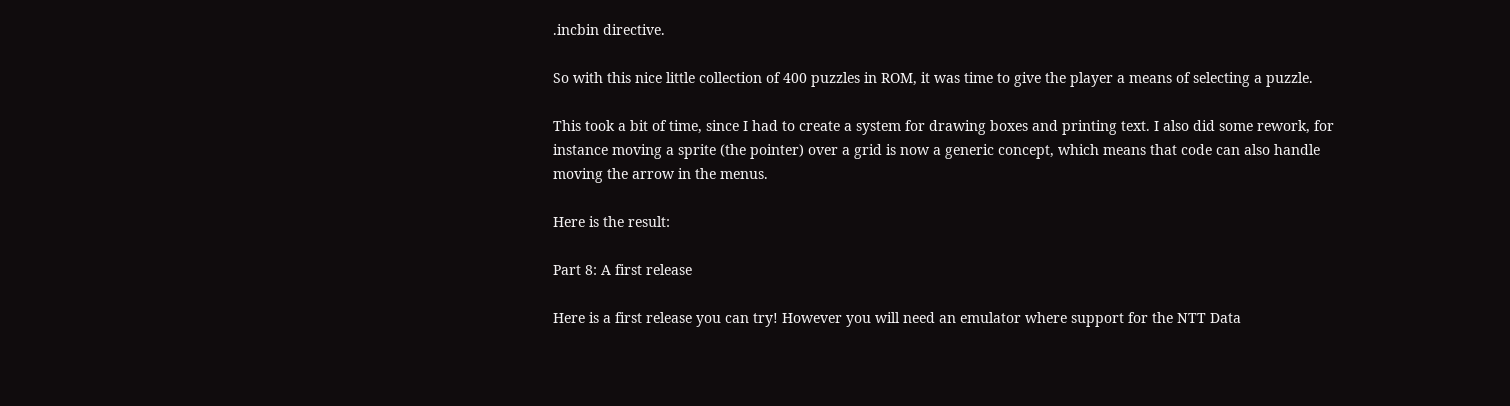.incbin directive.

So with this nice little collection of 400 puzzles in ROM, it was time to give the player a means of selecting a puzzle.

This took a bit of time, since I had to create a system for drawing boxes and printing text. I also did some rework, for instance moving a sprite (the pointer) over a grid is now a generic concept, which means that code can also handle moving the arrow in the menus.

Here is the result:

Part 8: A first release

Here is a first release you can try! However you will need an emulator where support for the NTT Data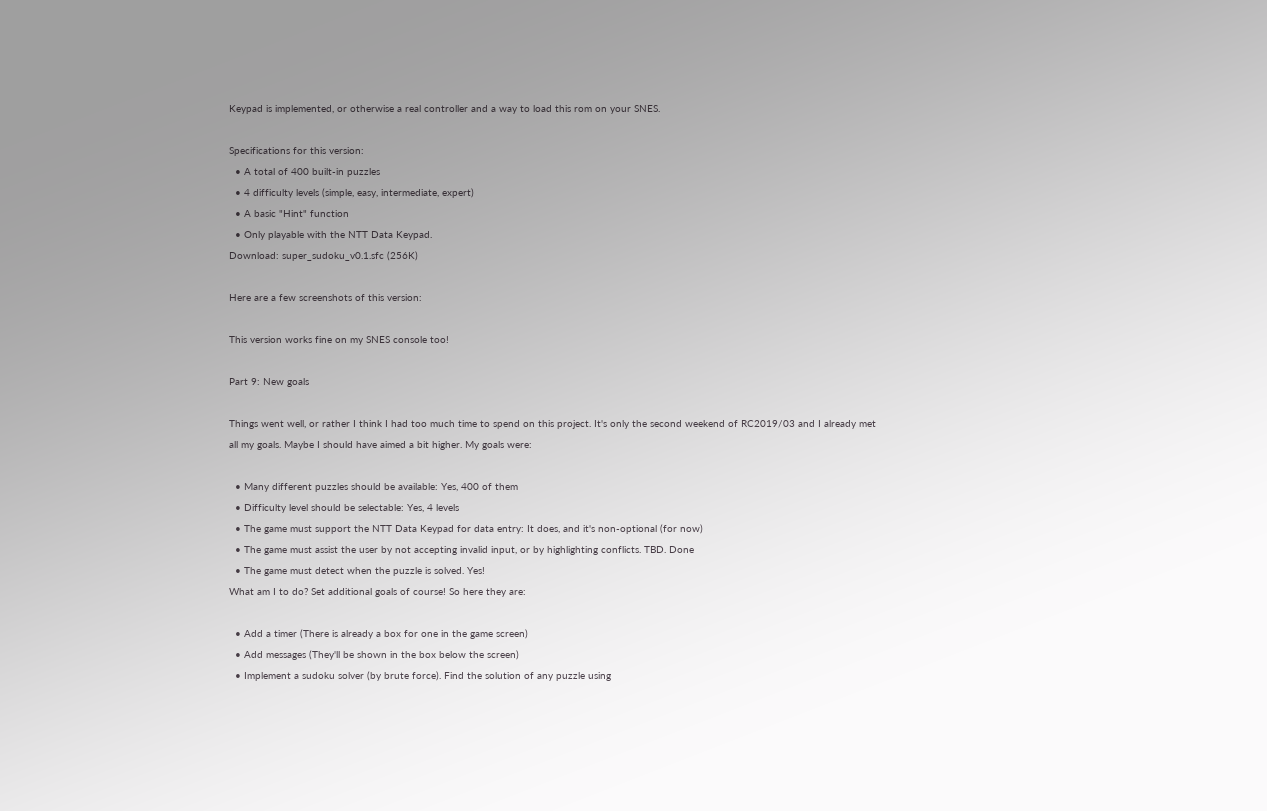Keypad is implemented, or otherwise a real controller and a way to load this rom on your SNES.

Specifications for this version:
  • A total of 400 built-in puzzles
  • 4 difficulty levels (simple, easy, intermediate, expert)
  • A basic "Hint" function
  • Only playable with the NTT Data Keypad.
Download: super_sudoku_v0.1.sfc (256K)

Here are a few screenshots of this version:

This version works fine on my SNES console too!

Part 9: New goals

Things went well, or rather I think I had too much time to spend on this project. It's only the second weekend of RC2019/03 and I already met all my goals. Maybe I should have aimed a bit higher. My goals were:

  • Many different puzzles should be available: Yes, 400 of them
  • Difficulty level should be selectable: Yes, 4 levels
  • The game must support the NTT Data Keypad for data entry: It does, and it's non-optional (for now)
  • The game must assist the user by not accepting invalid input, or by highlighting conflicts. TBD. Done
  • The game must detect when the puzzle is solved. Yes!
What am I to do? Set additional goals of course! So here they are:

  • Add a timer (There is already a box for one in the game screen)
  • Add messages (They'll be shown in the box below the screen)
  • Implement a sudoku solver (by brute force). Find the solution of any puzzle using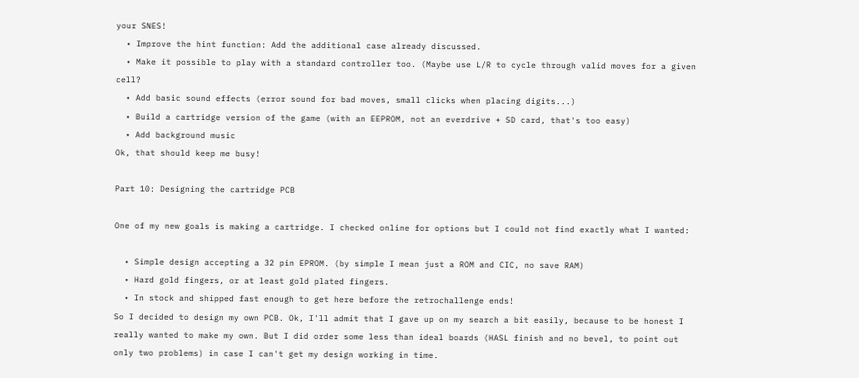your SNES!
  • Improve the hint function: Add the additional case already discussed.
  • Make it possible to play with a standard controller too. (Maybe use L/R to cycle through valid moves for a given cell?
  • Add basic sound effects (error sound for bad moves, small clicks when placing digits...)
  • Build a cartridge version of the game (with an EEPROM, not an everdrive + SD card, that's too easy)
  • Add background music
Ok, that should keep me busy!

Part 10: Designing the cartridge PCB

One of my new goals is making a cartridge. I checked online for options but I could not find exactly what I wanted:

  • Simple design accepting a 32 pin EPROM. (by simple I mean just a ROM and CIC, no save RAM)
  • Hard gold fingers, or at least gold plated fingers.
  • In stock and shipped fast enough to get here before the retrochallenge ends!
So I decided to design my own PCB. Ok, I'll admit that I gave up on my search a bit easily, because to be honest I really wanted to make my own. But I did order some less than ideal boards (HASL finish and no bevel, to point out only two problems) in case I can't get my design working in time.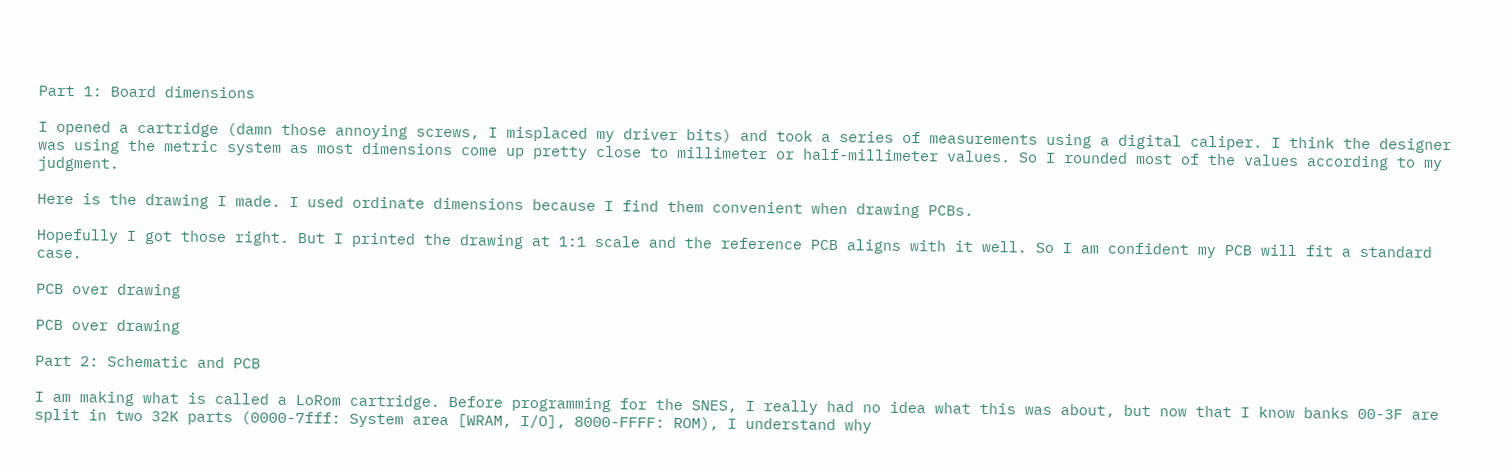Part 1: Board dimensions

I opened a cartridge (damn those annoying screws, I misplaced my driver bits) and took a series of measurements using a digital caliper. I think the designer was using the metric system as most dimensions come up pretty close to millimeter or half-millimeter values. So I rounded most of the values according to my judgment.

Here is the drawing I made. I used ordinate dimensions because I find them convenient when drawing PCBs.

Hopefully I got those right. But I printed the drawing at 1:1 scale and the reference PCB aligns with it well. So I am confident my PCB will fit a standard case.

PCB over drawing

PCB over drawing

Part 2: Schematic and PCB

I am making what is called a LoRom cartridge. Before programming for the SNES, I really had no idea what this was about, but now that I know banks 00-3F are split in two 32K parts (0000-7fff: System area [WRAM, I/O], 8000-FFFF: ROM), I understand why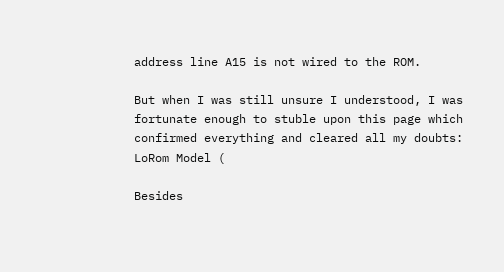address line A15 is not wired to the ROM.

But when I was still unsure I understood, I was fortunate enough to stuble upon this page which confirmed everything and cleared all my doubts:
LoRom Model (

Besides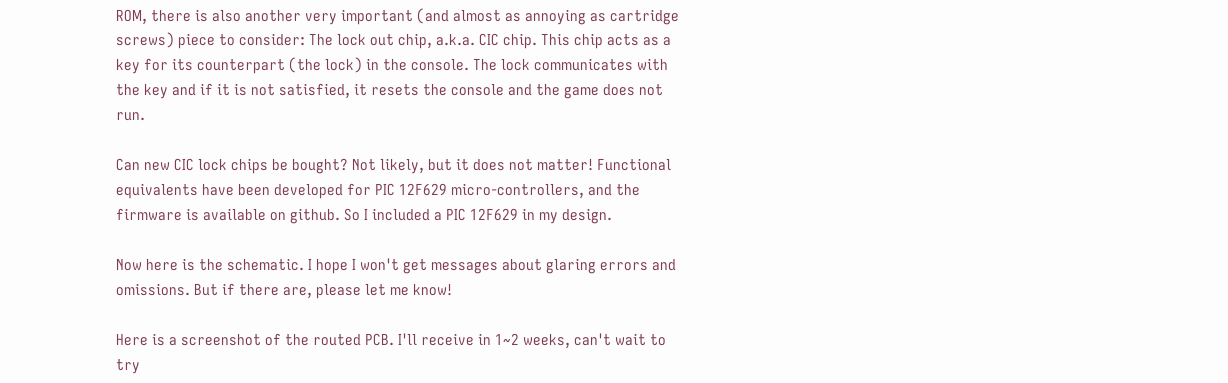ROM, there is also another very important (and almost as annoying as cartridge screws) piece to consider: The lock out chip, a.k.a. CIC chip. This chip acts as a key for its counterpart (the lock) in the console. The lock communicates with the key and if it is not satisfied, it resets the console and the game does not run.

Can new CIC lock chips be bought? Not likely, but it does not matter! Functional equivalents have been developed for PIC 12F629 micro-controllers, and the firmware is available on github. So I included a PIC 12F629 in my design.

Now here is the schematic. I hope I won't get messages about glaring errors and omissions. But if there are, please let me know!

Here is a screenshot of the routed PCB. I'll receive in 1~2 weeks, can't wait to try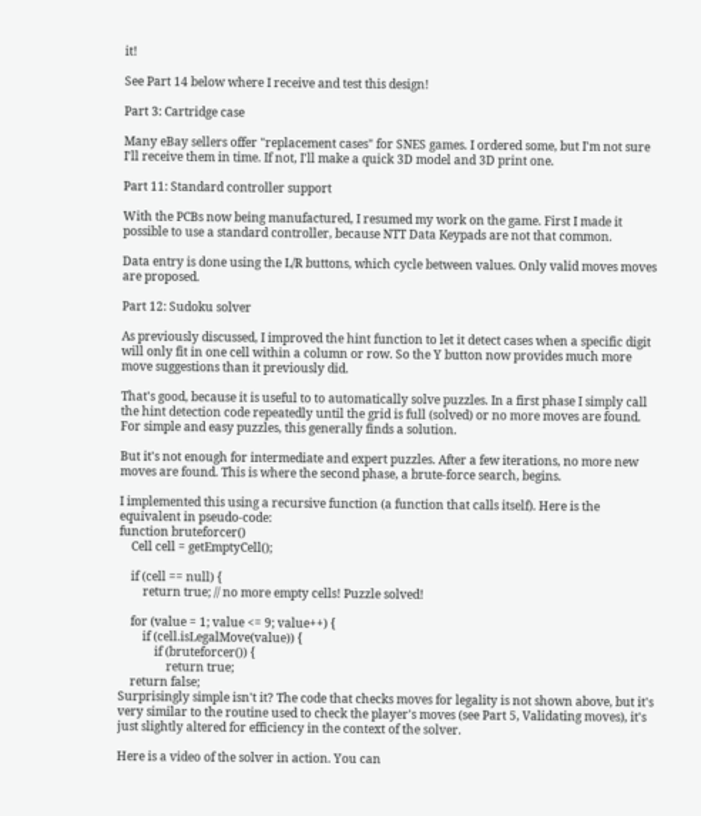it!

See Part 14 below where I receive and test this design!

Part 3: Cartridge case

Many eBay sellers offer "replacement cases" for SNES games. I ordered some, but I'm not sure I'll receive them in time. If not, I'll make a quick 3D model and 3D print one.

Part 11: Standard controller support

With the PCBs now being manufactured, I resumed my work on the game. First I made it possible to use a standard controller, because NTT Data Keypads are not that common.

Data entry is done using the L/R buttons, which cycle between values. Only valid moves moves are proposed.

Part 12: Sudoku solver

As previously discussed, I improved the hint function to let it detect cases when a specific digit will only fit in one cell within a column or row. So the Y button now provides much more move suggestions than it previously did.

That's good, because it is useful to to automatically solve puzzles. In a first phase I simply call the hint detection code repeatedly until the grid is full (solved) or no more moves are found. For simple and easy puzzles, this generally finds a solution.

But it's not enough for intermediate and expert puzzles. After a few iterations, no more new moves are found. This is where the second phase, a brute-force search, begins.

I implemented this using a recursive function (a function that calls itself). Here is the equivalent in pseudo-code:
function bruteforcer()
    Cell cell = getEmptyCell();

    if (cell == null) {
        return true; // no more empty cells! Puzzle solved!

    for (value = 1; value <= 9; value++) {
        if (cell.isLegalMove(value)) {
            if (bruteforcer()) {
                return true;
    return false;
Surprisingly simple isn't it? The code that checks moves for legality is not shown above, but it's very similar to the routine used to check the player's moves (see Part 5, Validating moves), it's just slightly altered for efficiency in the context of the solver.

Here is a video of the solver in action. You can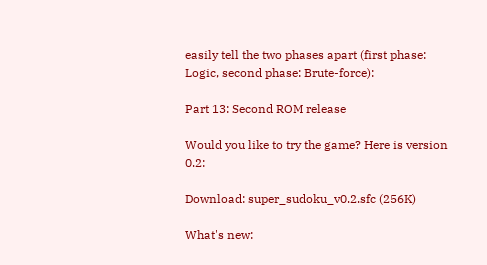easily tell the two phases apart (first phase: Logic, second phase: Brute-force):

Part 13: Second ROM release

Would you like to try the game? Here is version 0.2:

Download: super_sudoku_v0.2.sfc (256K)

What's new: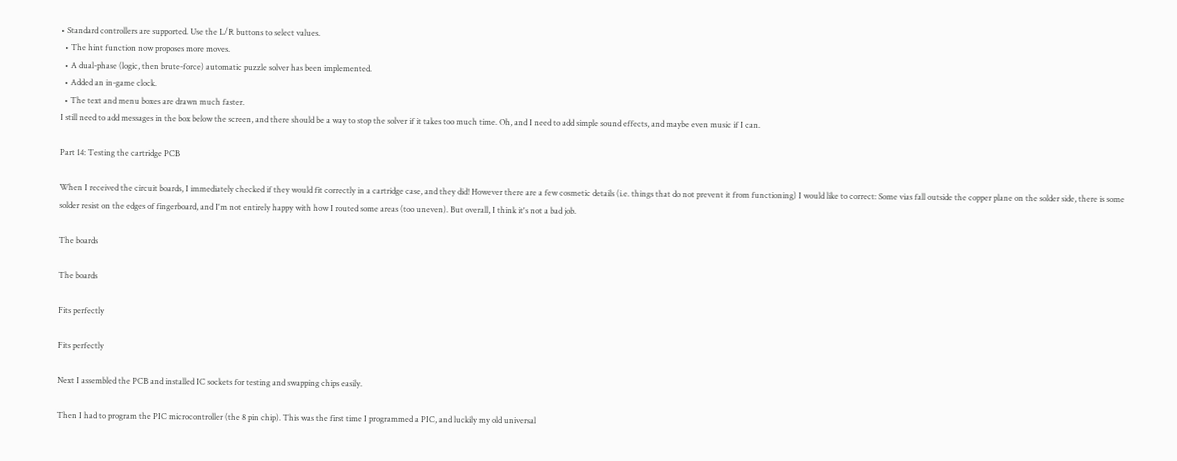• Standard controllers are supported. Use the L/R buttons to select values.
  • The hint function now proposes more moves.
  • A dual-phase (logic, then brute-force) automatic puzzle solver has been implemented.
  • Added an in-game clock.
  • The text and menu boxes are drawn much faster.
I still need to add messages in the box below the screen, and there should be a way to stop the solver if it takes too much time. Oh, and I need to add simple sound effects, and maybe even music if I can.

Part 14: Testing the cartridge PCB

When I received the circuit boards, I immediately checked if they would fit correctly in a cartridge case, and they did! However there are a few cosmetic details (i.e. things that do not prevent it from functioning) I would like to correct: Some vias fall outside the copper plane on the solder side, there is some solder resist on the edges of fingerboard, and I'm not entirely happy with how I routed some areas (too uneven). But overall, I think it's not a bad job.

The boards

The boards

Fits perfectly

Fits perfectly

Next I assembled the PCB and installed IC sockets for testing and swapping chips easily.

Then I had to program the PIC microcontroller (the 8 pin chip). This was the first time I programmed a PIC, and luckily my old universal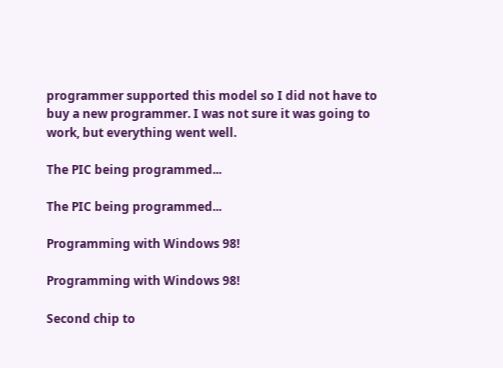programmer supported this model so I did not have to buy a new programmer. I was not sure it was going to work, but everything went well.

The PIC being programmed...

The PIC being programmed...

Programming with Windows 98!

Programming with Windows 98!

Second chip to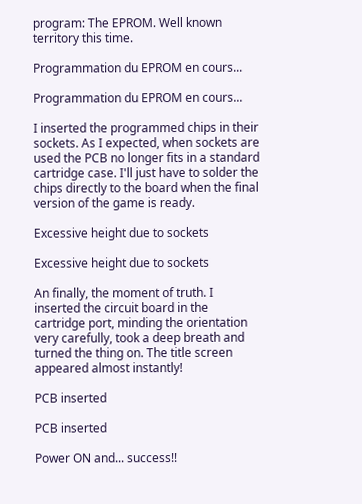program: The EPROM. Well known territory this time.

Programmation du EPROM en cours...

Programmation du EPROM en cours...

I inserted the programmed chips in their sockets. As I expected, when sockets are used the PCB no longer fits in a standard cartridge case. I'll just have to solder the chips directly to the board when the final version of the game is ready.

Excessive height due to sockets

Excessive height due to sockets

An finally, the moment of truth. I inserted the circuit board in the cartridge port, minding the orientation very carefully, took a deep breath and turned the thing on. The title screen appeared almost instantly!

PCB inserted

PCB inserted

Power ON and... success!!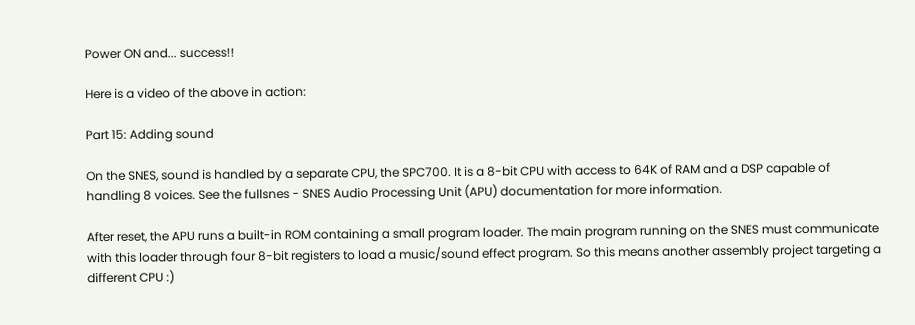Power ON and... success!!

Here is a video of the above in action:

Part 15: Adding sound

On the SNES, sound is handled by a separate CPU, the SPC700. It is a 8-bit CPU with access to 64K of RAM and a DSP capable of handling 8 voices. See the fullsnes - SNES Audio Processing Unit (APU) documentation for more information.

After reset, the APU runs a built-in ROM containing a small program loader. The main program running on the SNES must communicate with this loader through four 8-bit registers to load a music/sound effect program. So this means another assembly project targeting a different CPU :)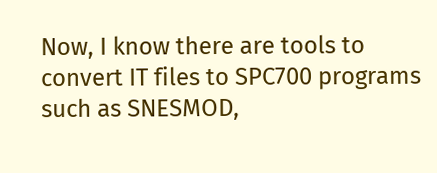Now, I know there are tools to convert IT files to SPC700 programs such as SNESMOD,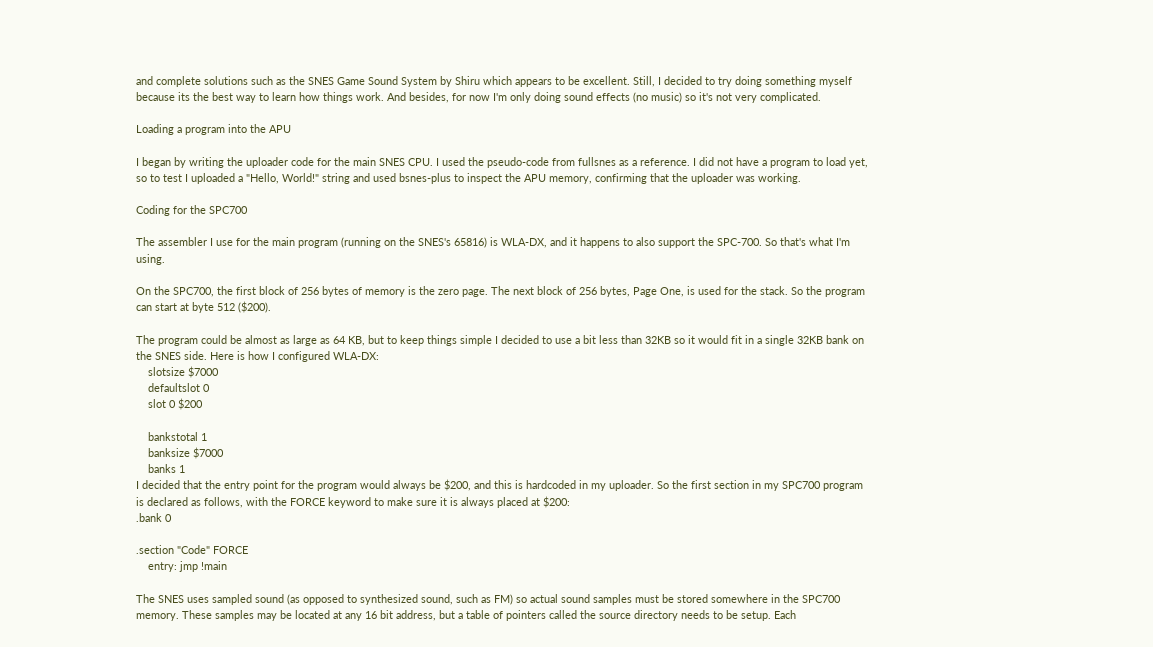and complete solutions such as the SNES Game Sound System by Shiru which appears to be excellent. Still, I decided to try doing something myself because its the best way to learn how things work. And besides, for now I'm only doing sound effects (no music) so it's not very complicated.

Loading a program into the APU

I began by writing the uploader code for the main SNES CPU. I used the pseudo-code from fullsnes as a reference. I did not have a program to load yet, so to test I uploaded a "Hello, World!" string and used bsnes-plus to inspect the APU memory, confirming that the uploader was working.

Coding for the SPC700

The assembler I use for the main program (running on the SNES's 65816) is WLA-DX, and it happens to also support the SPC-700. So that's what I'm using.

On the SPC700, the first block of 256 bytes of memory is the zero page. The next block of 256 bytes, Page One, is used for the stack. So the program can start at byte 512 ($200).

The program could be almost as large as 64 KB, but to keep things simple I decided to use a bit less than 32KB so it would fit in a single 32KB bank on the SNES side. Here is how I configured WLA-DX:
    slotsize $7000
    defaultslot 0
    slot 0 $200

    bankstotal 1
    banksize $7000
    banks 1
I decided that the entry point for the program would always be $200, and this is hardcoded in my uploader. So the first section in my SPC700 program is declared as follows, with the FORCE keyword to make sure it is always placed at $200:
.bank 0

.section "Code" FORCE
    entry: jmp !main

The SNES uses sampled sound (as opposed to synthesized sound, such as FM) so actual sound samples must be stored somewhere in the SPC700 memory. These samples may be located at any 16 bit address, but a table of pointers called the source directory needs to be setup. Each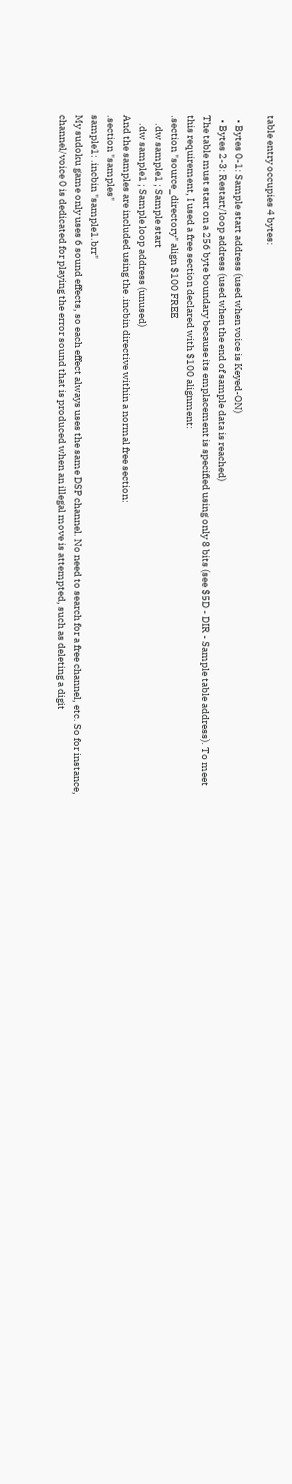table entry occupies 4 bytes:

  • Bytes 0-1: Sample start address (used when voice is Keyed-ON)
  • Bytes 2-3: Restart/loop address (used when the end of sample data is reached)
The table must start on a 256 byte boundary because its emplacement is specified using only 8 bits (see $5D - DIR - Sample table address). To meet this requirement, I used a free section declared with $100 alignment:
.section "source_directory" align $100 FREE
    .dw sample1 ; Sample start
    .dw sample1 ; Sample loop address (unused)
And the samples are included using the .incbin directive within a normal free section:
.section "samples"
sample1: .incbin "sample1.brr"
My sudoku game only uses 6 sound effects, so each effect always uses the same DSP channel. No need to search for a free channel, etc. So for instance, channel/voice 0 is dedicated for playing the error sound that is produced when an illegal move is attempted, such as deleting a digit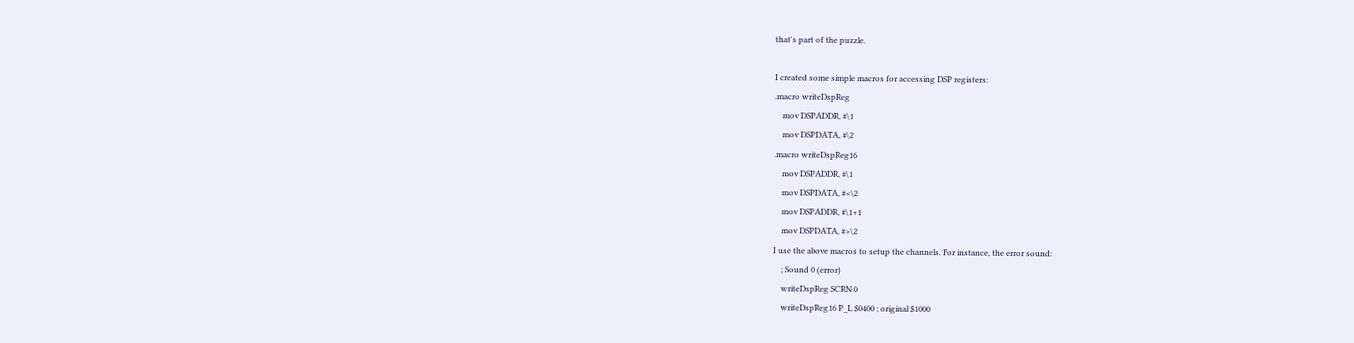that's part of the puzzle.

I created some simple macros for accessing DSP registers:
.macro writeDspReg
    mov DSPADDR, #\1
    mov DSPDATA, #\2
.macro writeDspReg16
    mov DSPADDR, #\1
    mov DSPDATA, #<\2
    mov DSPADDR, #\1+1
    mov DSPDATA, #>\2
I use the above macros to setup the channels. For instance, the error sound:
    ; Sound 0 (error)
    writeDspReg SCRN 0
    writeDspReg16 P_L $0400 ; original $1000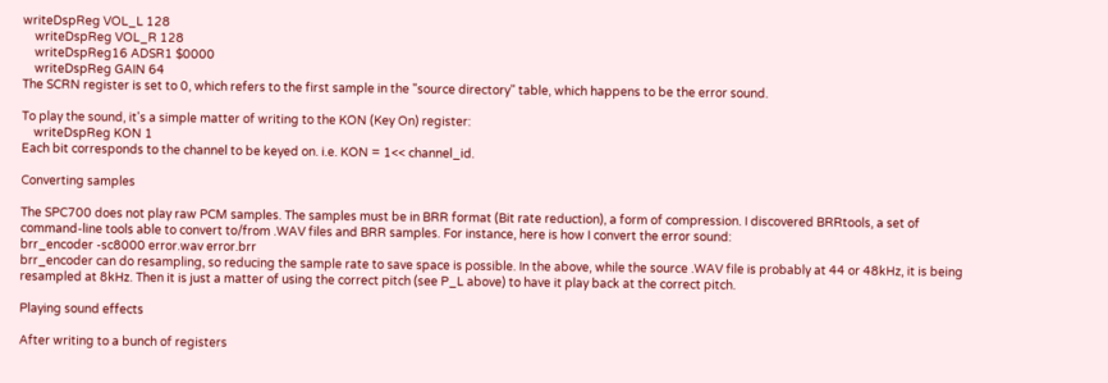writeDspReg VOL_L 128
    writeDspReg VOL_R 128
    writeDspReg16 ADSR1 $0000
    writeDspReg GAIN 64
The SCRN register is set to 0, which refers to the first sample in the "source directory" table, which happens to be the error sound.

To play the sound, it's a simple matter of writing to the KON (Key On) register:
    writeDspReg KON 1
Each bit corresponds to the channel to be keyed on. i.e. KON = 1<< channel_id.

Converting samples

The SPC700 does not play raw PCM samples. The samples must be in BRR format (Bit rate reduction), a form of compression. I discovered BRRtools, a set of command-line tools able to convert to/from .WAV files and BRR samples. For instance, here is how I convert the error sound:
brr_encoder -sc8000 error.wav error.brr
brr_encoder can do resampling, so reducing the sample rate to save space is possible. In the above, while the source .WAV file is probably at 44 or 48kHz, it is being resampled at 8kHz. Then it is just a matter of using the correct pitch (see P_L above) to have it play back at the correct pitch.

Playing sound effects

After writing to a bunch of registers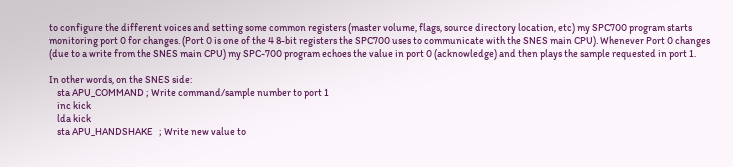to configure the different voices and setting some common registers (master volume, flags, source directory location, etc) my SPC700 program starts monitoring port 0 for changes. (Port 0 is one of the 4 8-bit registers the SPC700 uses to communicate with the SNES main CPU). Whenever Port 0 changes (due to a write from the SNES main CPU) my SPC-700 program echoes the value in port 0 (acknowledge) and then plays the sample requested in port 1.

In other words, on the SNES side:
    sta APU_COMMAND ; Write command/sample number to port 1
    inc kick
    lda kick
    sta APU_HANDSHAKE   ; Write new value to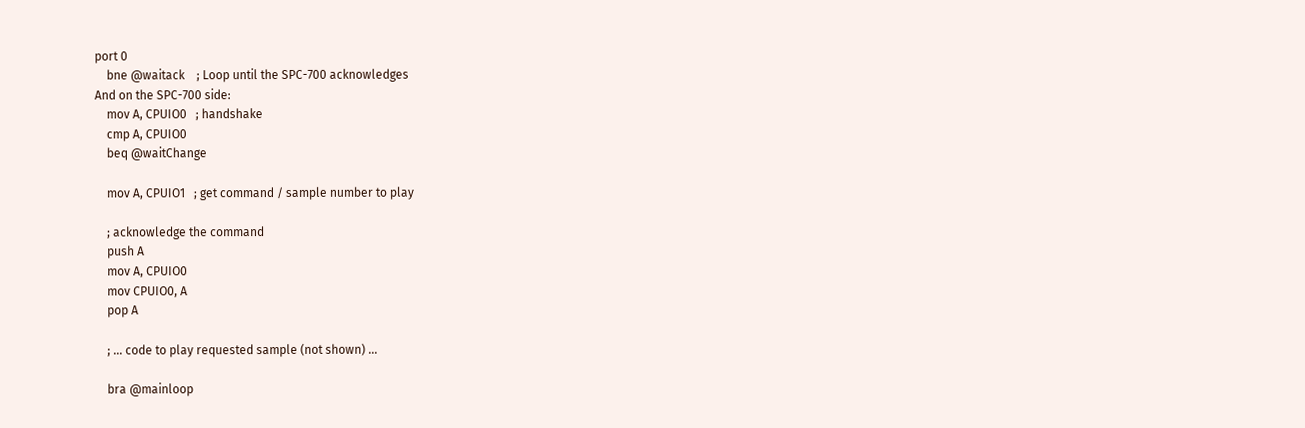port 0
    bne @waitack    ; Loop until the SPC-700 acknowledges
And on the SPC-700 side:
    mov A, CPUIO0   ; handshake
    cmp A, CPUIO0
    beq @waitChange

    mov A, CPUIO1   ; get command / sample number to play

    ; acknowledge the command
    push A
    mov A, CPUIO0
    mov CPUIO0, A
    pop A

    ; ... code to play requested sample (not shown) ...

    bra @mainloop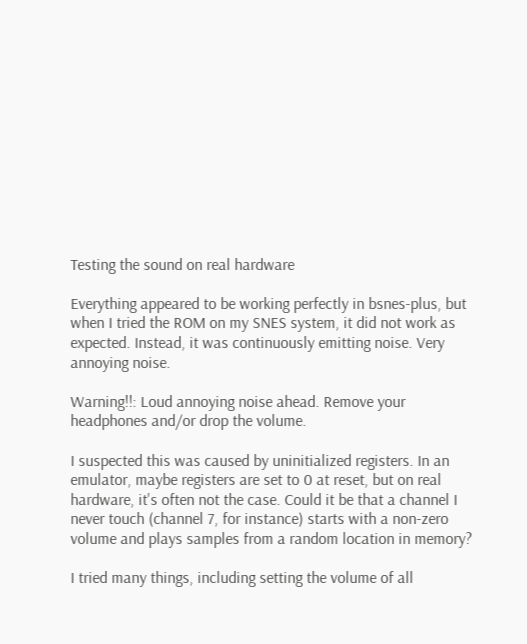Testing the sound on real hardware

Everything appeared to be working perfectly in bsnes-plus, but when I tried the ROM on my SNES system, it did not work as expected. Instead, it was continuously emitting noise. Very annoying noise.

Warning!!: Loud annoying noise ahead. Remove your headphones and/or drop the volume.

I suspected this was caused by uninitialized registers. In an emulator, maybe registers are set to 0 at reset, but on real hardware, it's often not the case. Could it be that a channel I never touch (channel 7, for instance) starts with a non-zero volume and plays samples from a random location in memory?

I tried many things, including setting the volume of all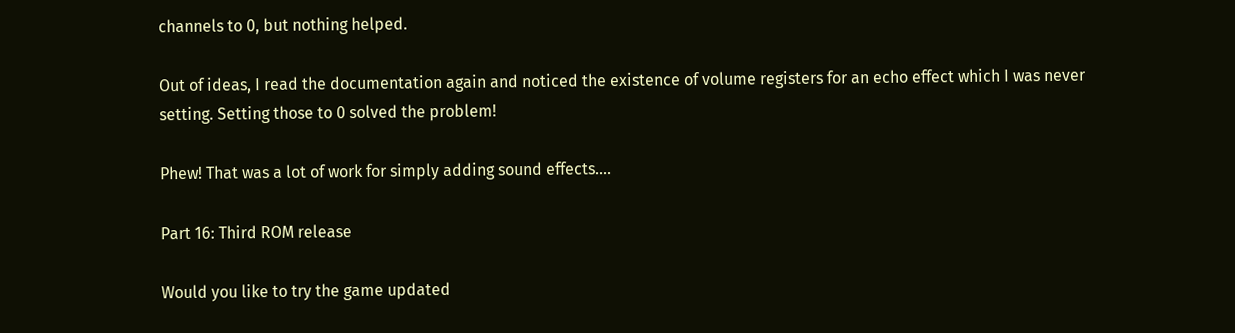channels to 0, but nothing helped.

Out of ideas, I read the documentation again and noticed the existence of volume registers for an echo effect which I was never setting. Setting those to 0 solved the problem!

Phew! That was a lot of work for simply adding sound effects....

Part 16: Third ROM release

Would you like to try the game updated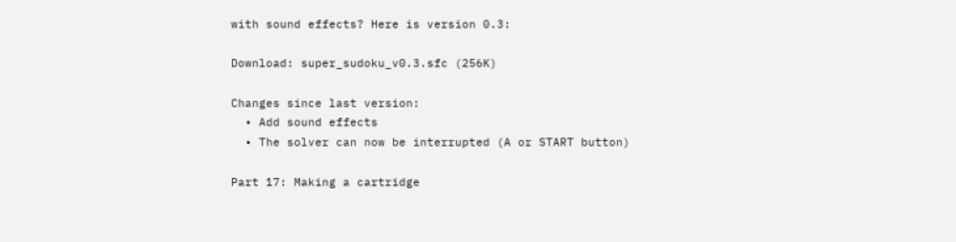with sound effects? Here is version 0.3:

Download: super_sudoku_v0.3.sfc (256K)

Changes since last version:
  • Add sound effects
  • The solver can now be interrupted (A or START button)

Part 17: Making a cartridge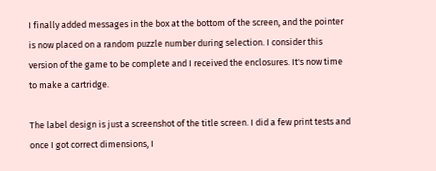I finally added messages in the box at the bottom of the screen, and the pointer is now placed on a random puzzle number during selection. I consider this version of the game to be complete and I received the enclosures. It's now time to make a cartridge.

The label design is just a screenshot of the title screen. I did a few print tests and once I got correct dimensions, I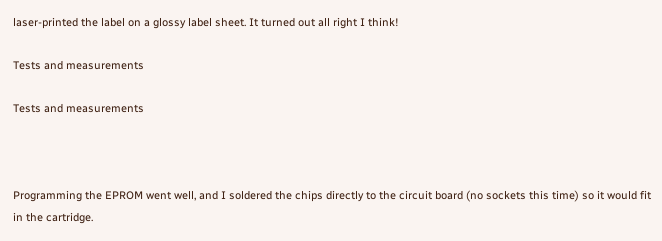laser-printed the label on a glossy label sheet. It turned out all right I think!

Tests and measurements

Tests and measurements



Programming the EPROM went well, and I soldered the chips directly to the circuit board (no sockets this time) so it would fit in the cartridge.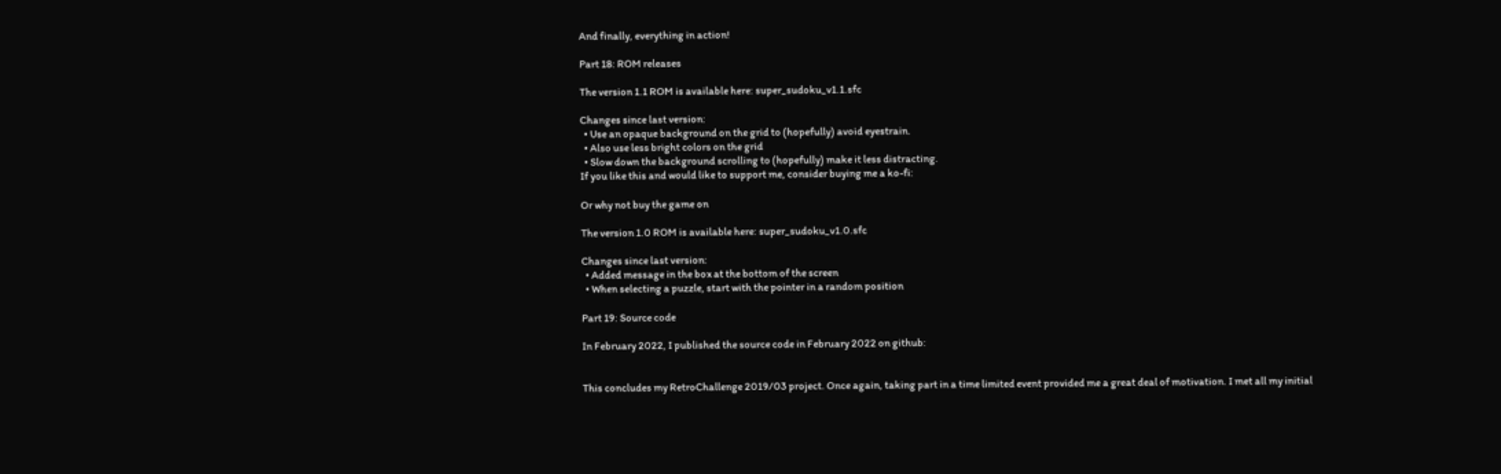And finally, everything in action!

Part 18: ROM releases

The version 1.1 ROM is available here: super_sudoku_v1.1.sfc

Changes since last version:
  • Use an opaque background on the grid to (hopefully) avoid eyestrain.
  • Also use less bright colors on the grid
  • Slow down the background scrolling to (hopefully) make it less distracting.
If you like this and would like to support me, consider buying me a ko-fi:

Or why not buy the game on

The version 1.0 ROM is available here: super_sudoku_v1.0.sfc

Changes since last version:
  • Added message in the box at the bottom of the screen
  • When selecting a puzzle, start with the pointer in a random position

Part 19: Source code

In February 2022, I published the source code in February 2022 on github:


This concludes my RetroChallenge 2019/03 project. Once again, taking part in a time limited event provided me a great deal of motivation. I met all my initial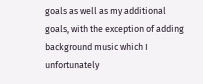goals as well as my additional goals, with the exception of adding background music which I unfortunately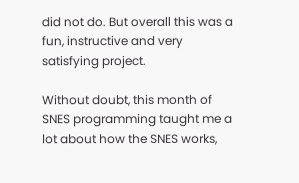did not do. But overall this was a fun, instructive and very satisfying project.

Without doubt, this month of SNES programming taught me a lot about how the SNES works,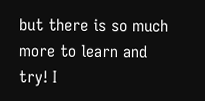but there is so much more to learn and try! I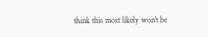think this most likely won't be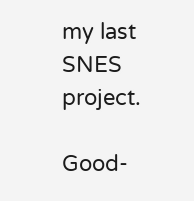my last SNES project.

Good-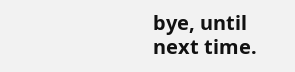bye, until next time.